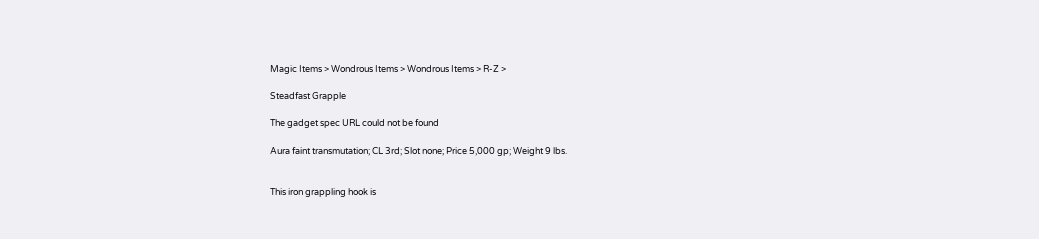Magic Items > Wondrous Items > Wondrous Items > R-Z >

Steadfast Grapple

The gadget spec URL could not be found

Aura faint transmutation; CL 3rd; Slot none; Price 5,000 gp; Weight 9 lbs.


This iron grappling hook is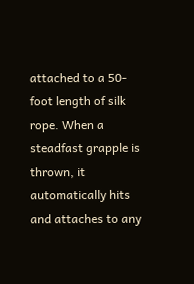attached to a 50-foot length of silk rope. When a steadfast grapple is thrown, it automatically hits and attaches to any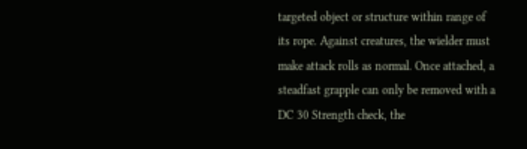targeted object or structure within range of its rope. Against creatures, the wielder must make attack rolls as normal. Once attached, a steadfast grapple can only be removed with a DC 30 Strength check, the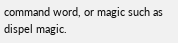command word, or magic such as dispel magic.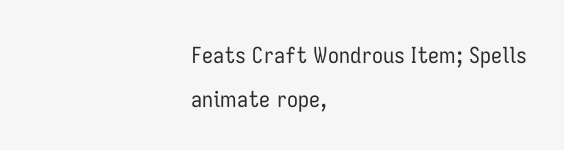Feats Craft Wondrous Item; Spells animate rope,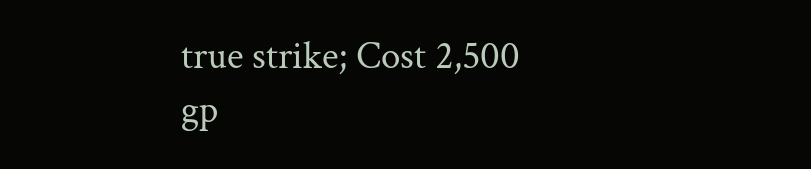true strike; Cost 2,500 gp